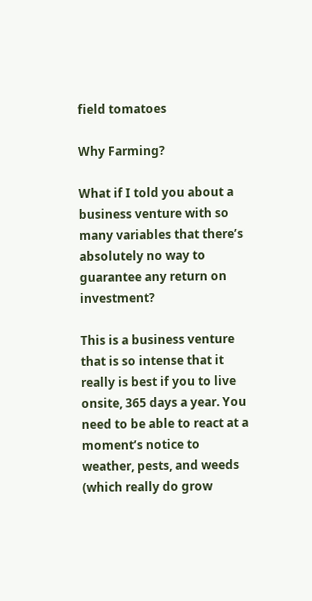field tomatoes

Why Farming?

What if I told you about a business venture with so many variables that there’s absolutely no way to guarantee any return on investment?

This is a business venture that is so intense that it really is best if you to live onsite, 365 days a year. You need to be able to react at a moment’s notice to weather, pests, and weeds (which really do grow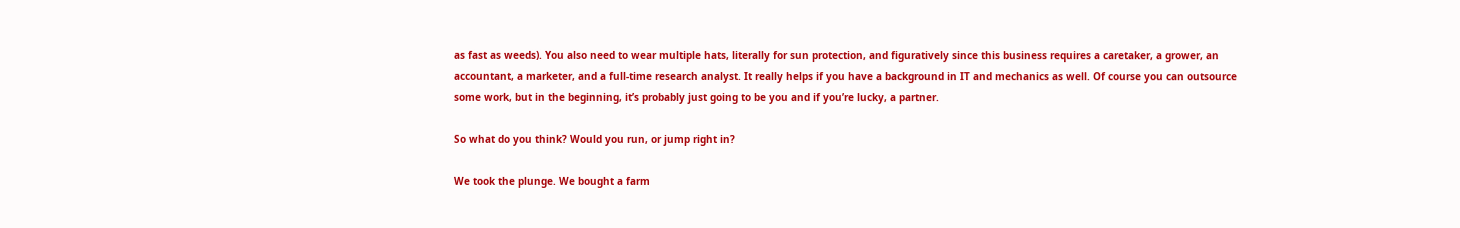as fast as weeds). You also need to wear multiple hats, literally for sun protection, and figuratively since this business requires a caretaker, a grower, an accountant, a marketer, and a full-time research analyst. It really helps if you have a background in IT and mechanics as well. Of course you can outsource some work, but in the beginning, it’s probably just going to be you and if you’re lucky, a partner.

So what do you think? Would you run, or jump right in?

We took the plunge. We bought a farm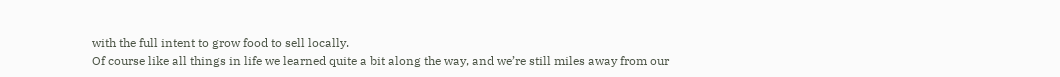with the full intent to grow food to sell locally.
Of course like all things in life we learned quite a bit along the way, and we’re still miles away from our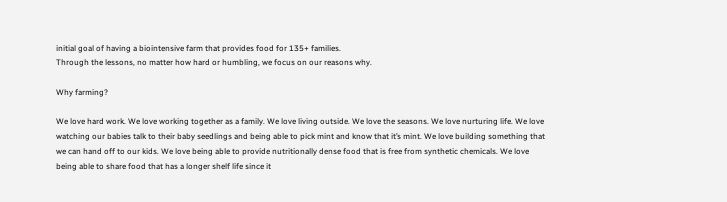initial goal of having a biointensive farm that provides food for 135+ families.
Through the lessons, no matter how hard or humbling, we focus on our reasons why.

Why farming?

We love hard work. We love working together as a family. We love living outside. We love the seasons. We love nurturing life. We love watching our babies talk to their baby seedlings and being able to pick mint and know that it’s mint. We love building something that we can hand off to our kids. We love being able to provide nutritionally dense food that is free from synthetic chemicals. We love being able to share food that has a longer shelf life since it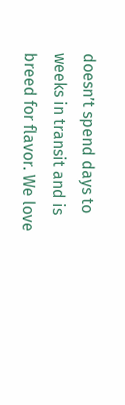doesn’t spend days to weeks in transit and is breed for flavor. We love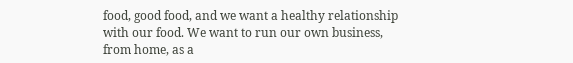food, good food, and we want a healthy relationship with our food. We want to run our own business, from home, as a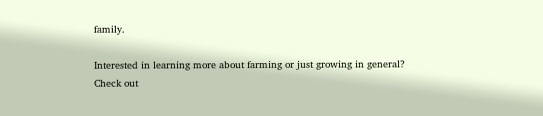family.

Interested in learning more about farming or just growing in general?
Check out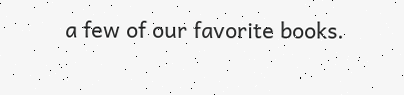a few of our favorite books.